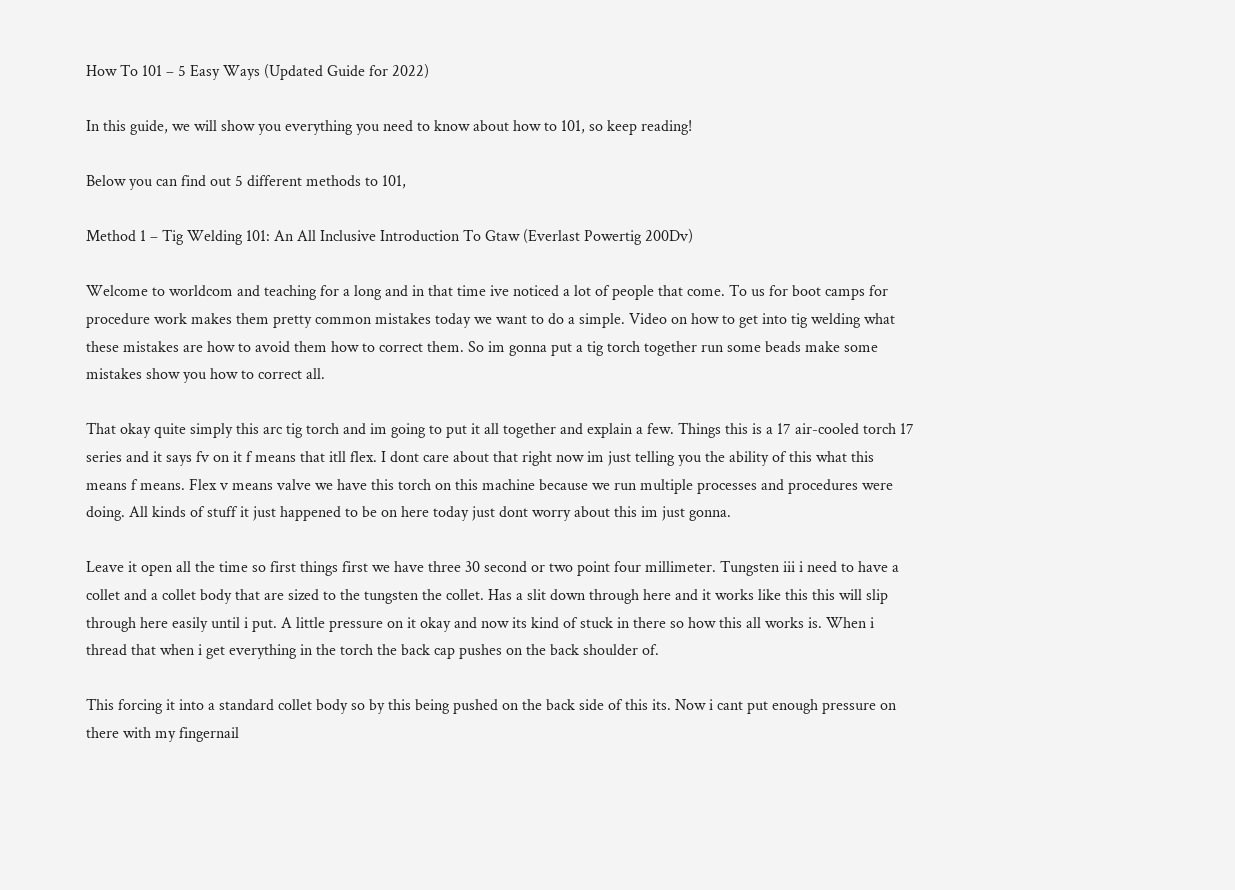How To 101 – 5 Easy Ways (Updated Guide for 2022)

In this guide, we will show you everything you need to know about how to 101, so keep reading!

Below you can find out 5 different methods to 101,

Method 1 – Tig Welding 101: An All Inclusive Introduction To Gtaw (Everlast Powertig 200Dv)

Welcome to worldcom and teaching for a long and in that time ive noticed a lot of people that come. To us for boot camps for procedure work makes them pretty common mistakes today we want to do a simple. Video on how to get into tig welding what these mistakes are how to avoid them how to correct them. So im gonna put a tig torch together run some beads make some mistakes show you how to correct all.

That okay quite simply this arc tig torch and im going to put it all together and explain a few. Things this is a 17 air-cooled torch 17 series and it says fv on it f means that itll flex. I dont care about that right now im just telling you the ability of this what this means f means. Flex v means valve we have this torch on this machine because we run multiple processes and procedures were doing. All kinds of stuff it just happened to be on here today just dont worry about this im just gonna.

Leave it open all the time so first things first we have three 30 second or two point four millimeter. Tungsten iii i need to have a collet and a collet body that are sized to the tungsten the collet. Has a slit down through here and it works like this this will slip through here easily until i put. A little pressure on it okay and now its kind of stuck in there so how this all works is. When i thread that when i get everything in the torch the back cap pushes on the back shoulder of.

This forcing it into a standard collet body so by this being pushed on the back side of this its. Now i cant put enough pressure on there with my fingernail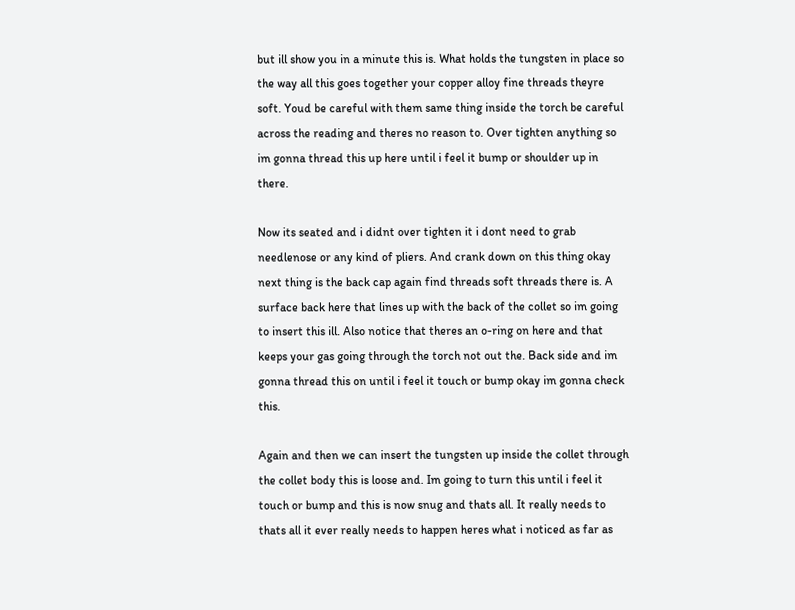but ill show you in a minute this is. What holds the tungsten in place so the way all this goes together your copper alloy fine threads theyre soft. Youd be careful with them same thing inside the torch be careful across the reading and theres no reason to. Over tighten anything so im gonna thread this up here until i feel it bump or shoulder up in there.

Now its seated and i didnt over tighten it i dont need to grab needlenose or any kind of pliers. And crank down on this thing okay next thing is the back cap again find threads soft threads there is. A surface back here that lines up with the back of the collet so im going to insert this ill. Also notice that theres an o-ring on here and that keeps your gas going through the torch not out the. Back side and im gonna thread this on until i feel it touch or bump okay im gonna check this.

Again and then we can insert the tungsten up inside the collet through the collet body this is loose and. Im going to turn this until i feel it touch or bump and this is now snug and thats all. It really needs to thats all it ever really needs to happen heres what i noticed as far as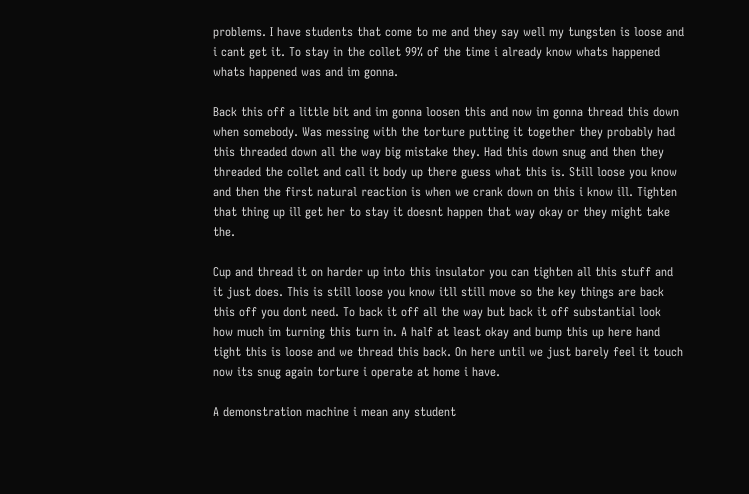problems. I have students that come to me and they say well my tungsten is loose and i cant get it. To stay in the collet 99% of the time i already know whats happened whats happened was and im gonna.

Back this off a little bit and im gonna loosen this and now im gonna thread this down when somebody. Was messing with the torture putting it together they probably had this threaded down all the way big mistake they. Had this down snug and then they threaded the collet and call it body up there guess what this is. Still loose you know and then the first natural reaction is when we crank down on this i know ill. Tighten that thing up ill get her to stay it doesnt happen that way okay or they might take the.

Cup and thread it on harder up into this insulator you can tighten all this stuff and it just does. This is still loose you know itll still move so the key things are back this off you dont need. To back it off all the way but back it off substantial look how much im turning this turn in. A half at least okay and bump this up here hand tight this is loose and we thread this back. On here until we just barely feel it touch now its snug again torture i operate at home i have.

A demonstration machine i mean any student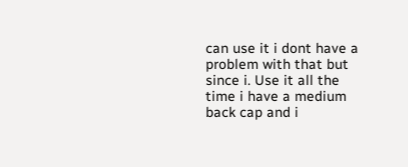can use it i dont have a problem with that but since i. Use it all the time i have a medium back cap and i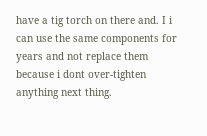have a tig torch on there and. I i can use the same components for years and not replace them because i dont over-tighten anything next thing.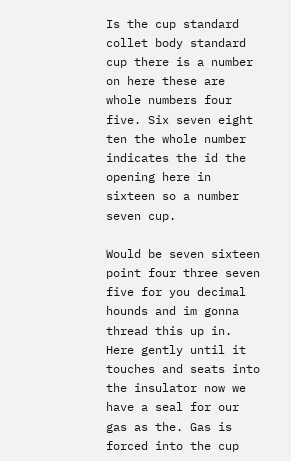Is the cup standard collet body standard cup there is a number on here these are whole numbers four five. Six seven eight ten the whole number indicates the id the opening here in sixteen so a number seven cup.

Would be seven sixteen point four three seven five for you decimal hounds and im gonna thread this up in. Here gently until it touches and seats into the insulator now we have a seal for our gas as the. Gas is forced into the cup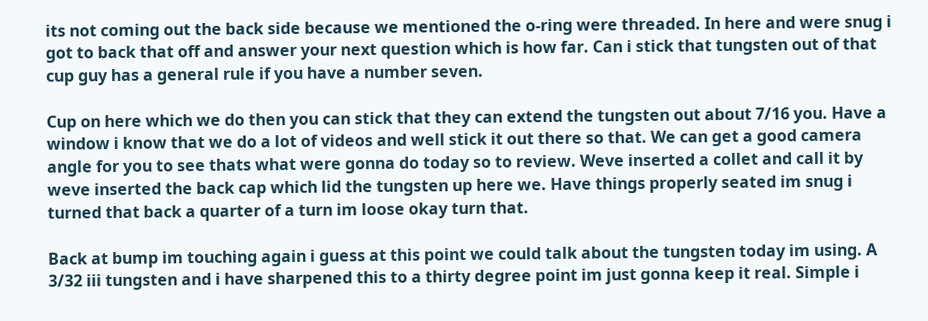its not coming out the back side because we mentioned the o-ring were threaded. In here and were snug i got to back that off and answer your next question which is how far. Can i stick that tungsten out of that cup guy has a general rule if you have a number seven.

Cup on here which we do then you can stick that they can extend the tungsten out about 7/16 you. Have a window i know that we do a lot of videos and well stick it out there so that. We can get a good camera angle for you to see thats what were gonna do today so to review. Weve inserted a collet and call it by weve inserted the back cap which lid the tungsten up here we. Have things properly seated im snug i turned that back a quarter of a turn im loose okay turn that.

Back at bump im touching again i guess at this point we could talk about the tungsten today im using. A 3/32 iii tungsten and i have sharpened this to a thirty degree point im just gonna keep it real. Simple i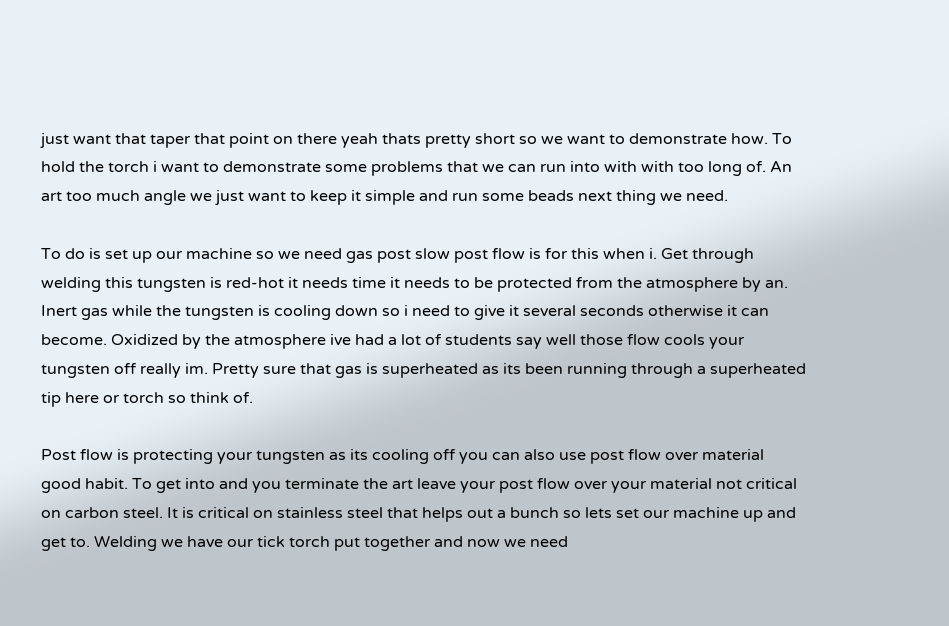just want that taper that point on there yeah thats pretty short so we want to demonstrate how. To hold the torch i want to demonstrate some problems that we can run into with with too long of. An art too much angle we just want to keep it simple and run some beads next thing we need.

To do is set up our machine so we need gas post slow post flow is for this when i. Get through welding this tungsten is red-hot it needs time it needs to be protected from the atmosphere by an. Inert gas while the tungsten is cooling down so i need to give it several seconds otherwise it can become. Oxidized by the atmosphere ive had a lot of students say well those flow cools your tungsten off really im. Pretty sure that gas is superheated as its been running through a superheated tip here or torch so think of.

Post flow is protecting your tungsten as its cooling off you can also use post flow over material good habit. To get into and you terminate the art leave your post flow over your material not critical on carbon steel. It is critical on stainless steel that helps out a bunch so lets set our machine up and get to. Welding we have our tick torch put together and now we need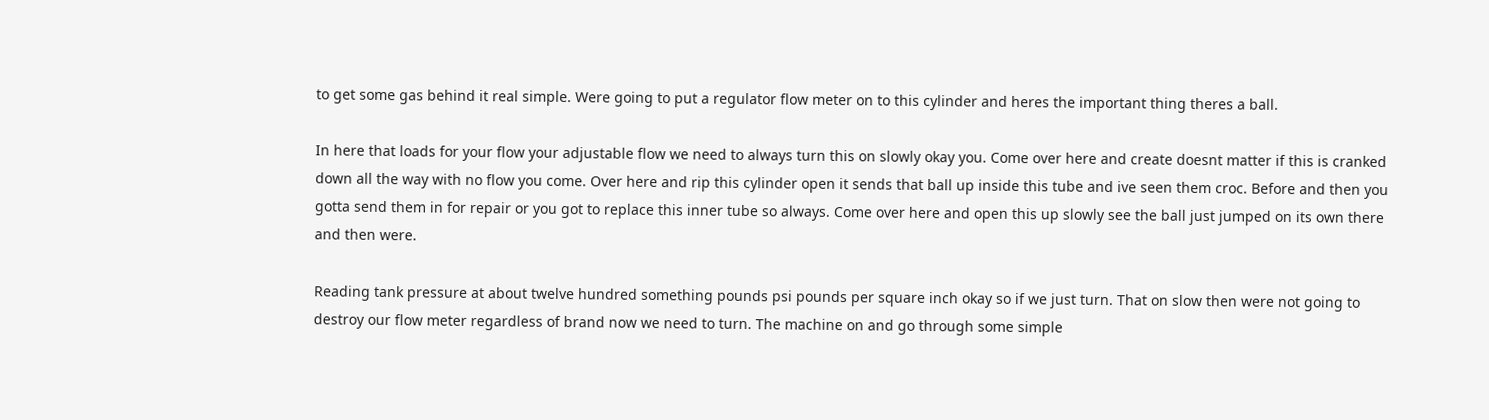to get some gas behind it real simple. Were going to put a regulator flow meter on to this cylinder and heres the important thing theres a ball.

In here that loads for your flow your adjustable flow we need to always turn this on slowly okay you. Come over here and create doesnt matter if this is cranked down all the way with no flow you come. Over here and rip this cylinder open it sends that ball up inside this tube and ive seen them croc. Before and then you gotta send them in for repair or you got to replace this inner tube so always. Come over here and open this up slowly see the ball just jumped on its own there and then were.

Reading tank pressure at about twelve hundred something pounds psi pounds per square inch okay so if we just turn. That on slow then were not going to destroy our flow meter regardless of brand now we need to turn. The machine on and go through some simple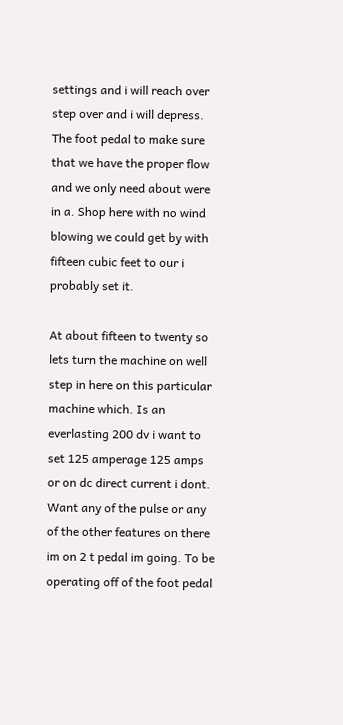settings and i will reach over step over and i will depress. The foot pedal to make sure that we have the proper flow and we only need about were in a. Shop here with no wind blowing we could get by with fifteen cubic feet to our i probably set it.

At about fifteen to twenty so lets turn the machine on well step in here on this particular machine which. Is an everlasting 200 dv i want to set 125 amperage 125 amps or on dc direct current i dont. Want any of the pulse or any of the other features on there im on 2 t pedal im going. To be operating off of the foot pedal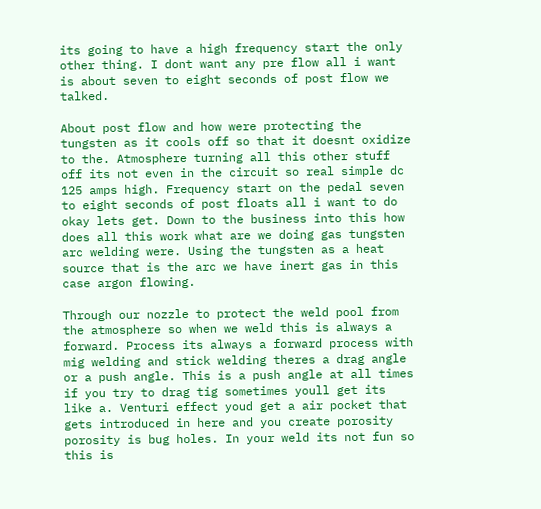its going to have a high frequency start the only other thing. I dont want any pre flow all i want is about seven to eight seconds of post flow we talked.

About post flow and how were protecting the tungsten as it cools off so that it doesnt oxidize to the. Atmosphere turning all this other stuff off its not even in the circuit so real simple dc 125 amps high. Frequency start on the pedal seven to eight seconds of post floats all i want to do okay lets get. Down to the business into this how does all this work what are we doing gas tungsten arc welding were. Using the tungsten as a heat source that is the arc we have inert gas in this case argon flowing.

Through our nozzle to protect the weld pool from the atmosphere so when we weld this is always a forward. Process its always a forward process with mig welding and stick welding theres a drag angle or a push angle. This is a push angle at all times if you try to drag tig sometimes youll get its like a. Venturi effect youd get a air pocket that gets introduced in here and you create porosity porosity is bug holes. In your weld its not fun so this is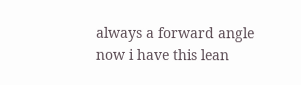always a forward angle now i have this lean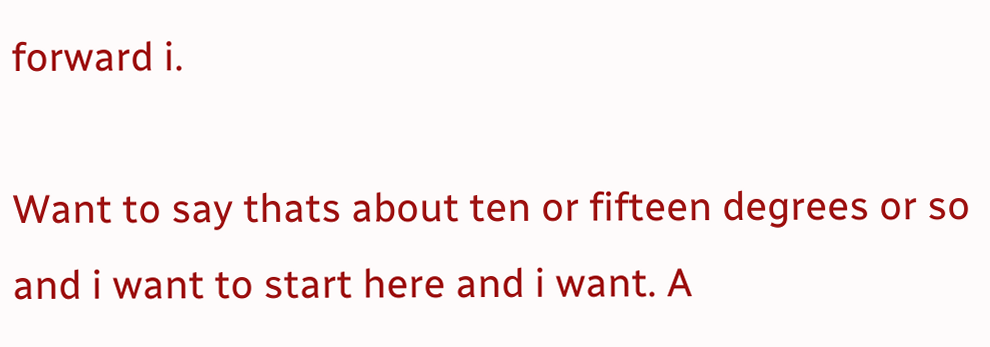forward i.

Want to say thats about ten or fifteen degrees or so and i want to start here and i want. A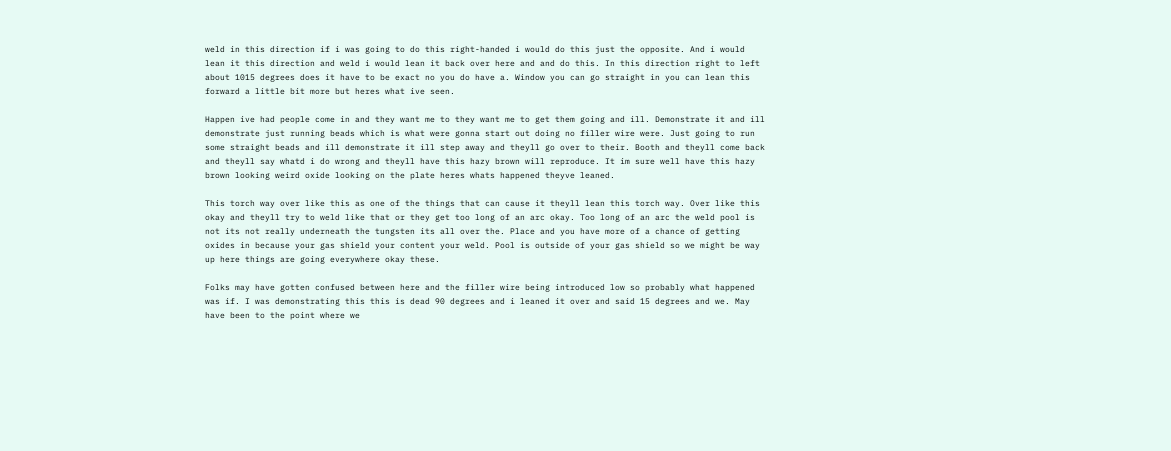weld in this direction if i was going to do this right-handed i would do this just the opposite. And i would lean it this direction and weld i would lean it back over here and and do this. In this direction right to left about 1015 degrees does it have to be exact no you do have a. Window you can go straight in you can lean this forward a little bit more but heres what ive seen.

Happen ive had people come in and they want me to they want me to get them going and ill. Demonstrate it and ill demonstrate just running beads which is what were gonna start out doing no filler wire were. Just going to run some straight beads and ill demonstrate it ill step away and theyll go over to their. Booth and theyll come back and theyll say whatd i do wrong and theyll have this hazy brown will reproduce. It im sure well have this hazy brown looking weird oxide looking on the plate heres whats happened theyve leaned.

This torch way over like this as one of the things that can cause it theyll lean this torch way. Over like this okay and theyll try to weld like that or they get too long of an arc okay. Too long of an arc the weld pool is not its not really underneath the tungsten its all over the. Place and you have more of a chance of getting oxides in because your gas shield your content your weld. Pool is outside of your gas shield so we might be way up here things are going everywhere okay these.

Folks may have gotten confused between here and the filler wire being introduced low so probably what happened was if. I was demonstrating this this is dead 90 degrees and i leaned it over and said 15 degrees and we. May have been to the point where we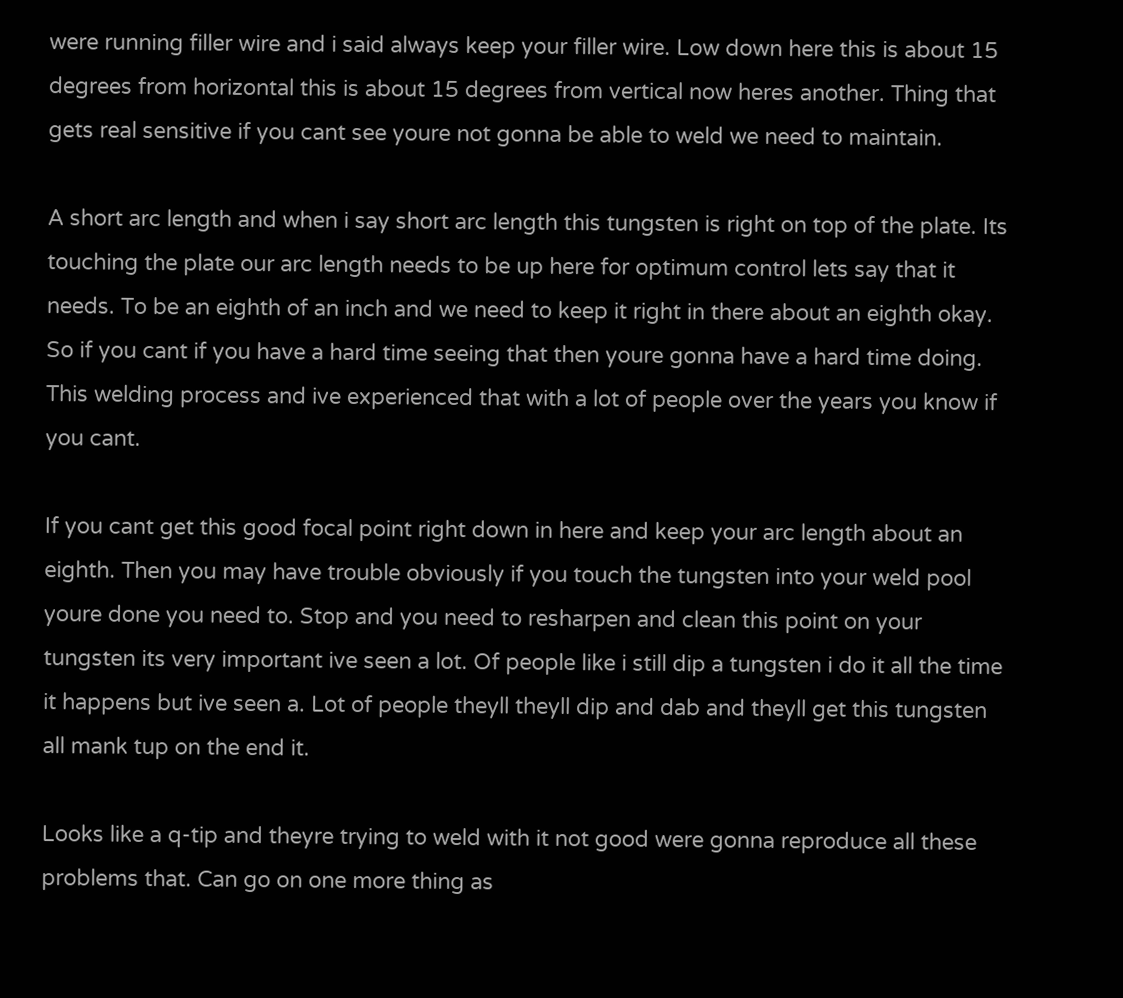were running filler wire and i said always keep your filler wire. Low down here this is about 15 degrees from horizontal this is about 15 degrees from vertical now heres another. Thing that gets real sensitive if you cant see youre not gonna be able to weld we need to maintain.

A short arc length and when i say short arc length this tungsten is right on top of the plate. Its touching the plate our arc length needs to be up here for optimum control lets say that it needs. To be an eighth of an inch and we need to keep it right in there about an eighth okay. So if you cant if you have a hard time seeing that then youre gonna have a hard time doing. This welding process and ive experienced that with a lot of people over the years you know if you cant.

If you cant get this good focal point right down in here and keep your arc length about an eighth. Then you may have trouble obviously if you touch the tungsten into your weld pool youre done you need to. Stop and you need to resharpen and clean this point on your tungsten its very important ive seen a lot. Of people like i still dip a tungsten i do it all the time it happens but ive seen a. Lot of people theyll theyll dip and dab and theyll get this tungsten all mank tup on the end it.

Looks like a q-tip and theyre trying to weld with it not good were gonna reproduce all these problems that. Can go on one more thing as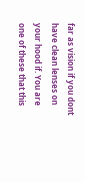far as vision if you dont have clean lenses on your hood if. You are one of these that this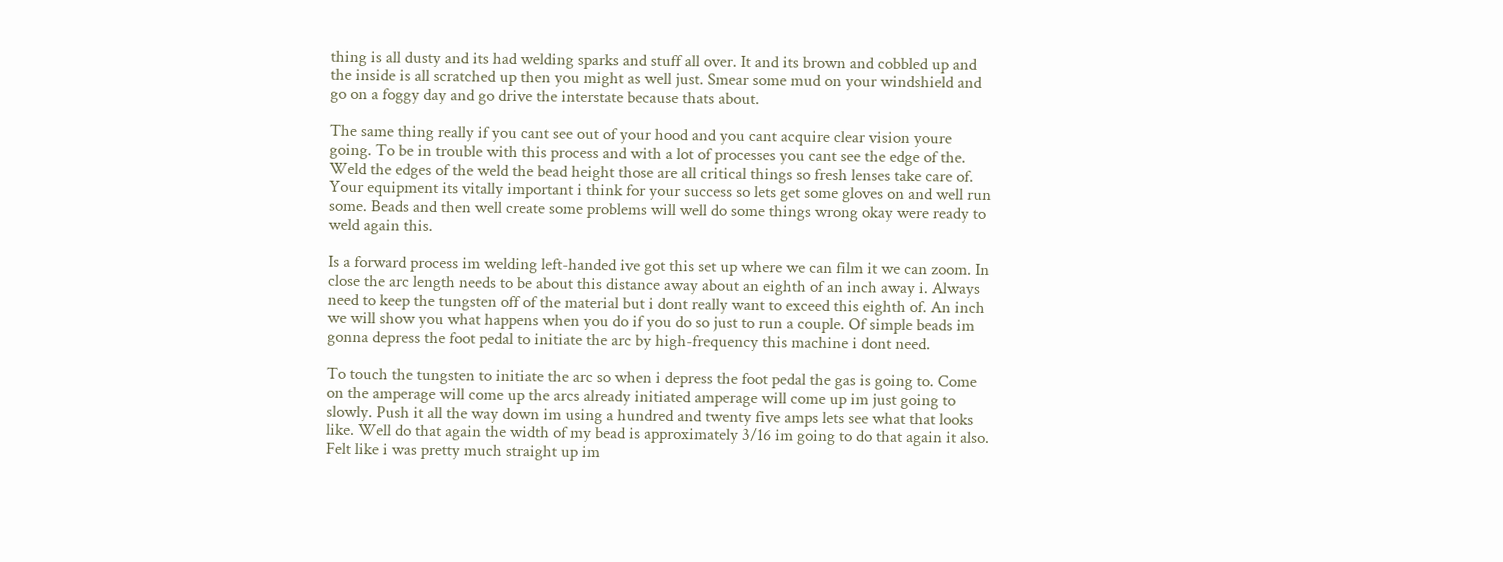thing is all dusty and its had welding sparks and stuff all over. It and its brown and cobbled up and the inside is all scratched up then you might as well just. Smear some mud on your windshield and go on a foggy day and go drive the interstate because thats about.

The same thing really if you cant see out of your hood and you cant acquire clear vision youre going. To be in trouble with this process and with a lot of processes you cant see the edge of the. Weld the edges of the weld the bead height those are all critical things so fresh lenses take care of. Your equipment its vitally important i think for your success so lets get some gloves on and well run some. Beads and then well create some problems will well do some things wrong okay were ready to weld again this.

Is a forward process im welding left-handed ive got this set up where we can film it we can zoom. In close the arc length needs to be about this distance away about an eighth of an inch away i. Always need to keep the tungsten off of the material but i dont really want to exceed this eighth of. An inch we will show you what happens when you do if you do so just to run a couple. Of simple beads im gonna depress the foot pedal to initiate the arc by high-frequency this machine i dont need.

To touch the tungsten to initiate the arc so when i depress the foot pedal the gas is going to. Come on the amperage will come up the arcs already initiated amperage will come up im just going to slowly. Push it all the way down im using a hundred and twenty five amps lets see what that looks like. Well do that again the width of my bead is approximately 3/16 im going to do that again it also. Felt like i was pretty much straight up im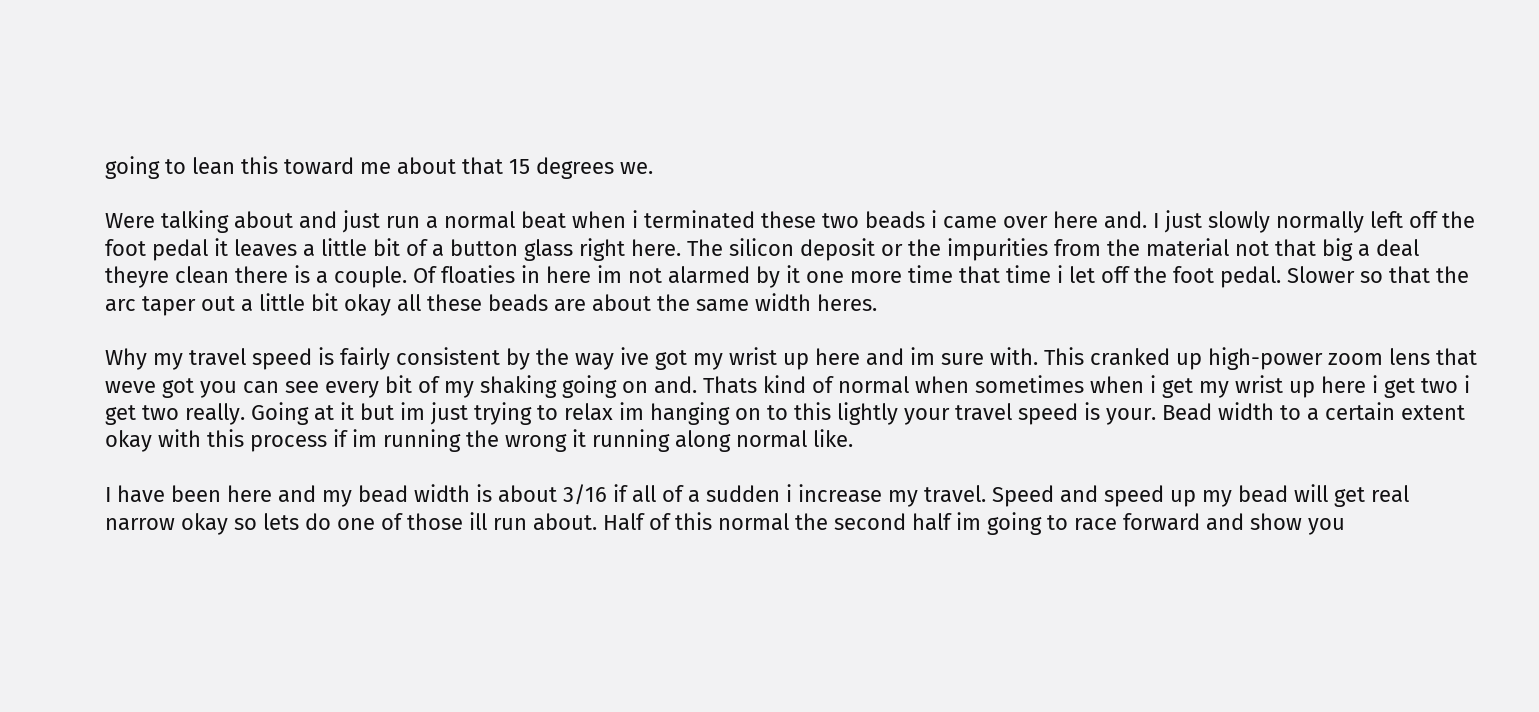going to lean this toward me about that 15 degrees we.

Were talking about and just run a normal beat when i terminated these two beads i came over here and. I just slowly normally left off the foot pedal it leaves a little bit of a button glass right here. The silicon deposit or the impurities from the material not that big a deal theyre clean there is a couple. Of floaties in here im not alarmed by it one more time that time i let off the foot pedal. Slower so that the arc taper out a little bit okay all these beads are about the same width heres.

Why my travel speed is fairly consistent by the way ive got my wrist up here and im sure with. This cranked up high-power zoom lens that weve got you can see every bit of my shaking going on and. Thats kind of normal when sometimes when i get my wrist up here i get two i get two really. Going at it but im just trying to relax im hanging on to this lightly your travel speed is your. Bead width to a certain extent okay with this process if im running the wrong it running along normal like.

I have been here and my bead width is about 3/16 if all of a sudden i increase my travel. Speed and speed up my bead will get real narrow okay so lets do one of those ill run about. Half of this normal the second half im going to race forward and show you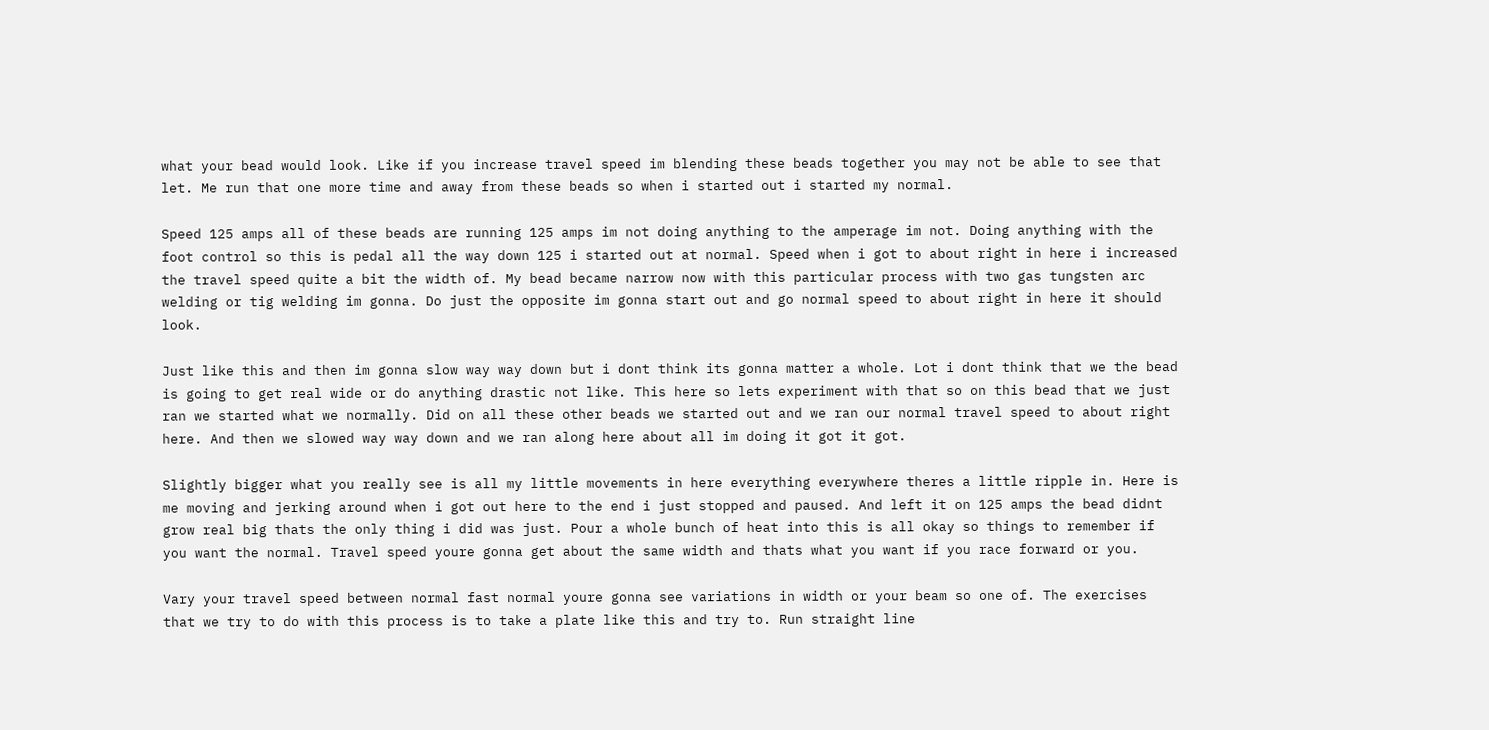what your bead would look. Like if you increase travel speed im blending these beads together you may not be able to see that let. Me run that one more time and away from these beads so when i started out i started my normal.

Speed 125 amps all of these beads are running 125 amps im not doing anything to the amperage im not. Doing anything with the foot control so this is pedal all the way down 125 i started out at normal. Speed when i got to about right in here i increased the travel speed quite a bit the width of. My bead became narrow now with this particular process with two gas tungsten arc welding or tig welding im gonna. Do just the opposite im gonna start out and go normal speed to about right in here it should look.

Just like this and then im gonna slow way way down but i dont think its gonna matter a whole. Lot i dont think that we the bead is going to get real wide or do anything drastic not like. This here so lets experiment with that so on this bead that we just ran we started what we normally. Did on all these other beads we started out and we ran our normal travel speed to about right here. And then we slowed way way down and we ran along here about all im doing it got it got.

Slightly bigger what you really see is all my little movements in here everything everywhere theres a little ripple in. Here is me moving and jerking around when i got out here to the end i just stopped and paused. And left it on 125 amps the bead didnt grow real big thats the only thing i did was just. Pour a whole bunch of heat into this is all okay so things to remember if you want the normal. Travel speed youre gonna get about the same width and thats what you want if you race forward or you.

Vary your travel speed between normal fast normal youre gonna see variations in width or your beam so one of. The exercises that we try to do with this process is to take a plate like this and try to. Run straight line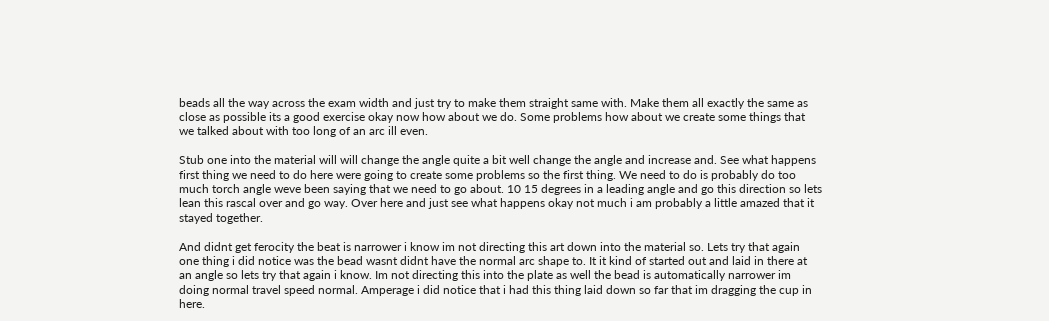beads all the way across the exam width and just try to make them straight same with. Make them all exactly the same as close as possible its a good exercise okay now how about we do. Some problems how about we create some things that we talked about with too long of an arc ill even.

Stub one into the material will will change the angle quite a bit well change the angle and increase and. See what happens first thing we need to do here were going to create some problems so the first thing. We need to do is probably do too much torch angle weve been saying that we need to go about. 10 15 degrees in a leading angle and go this direction so lets lean this rascal over and go way. Over here and just see what happens okay not much i am probably a little amazed that it stayed together.

And didnt get ferocity the beat is narrower i know im not directing this art down into the material so. Lets try that again one thing i did notice was the bead wasnt didnt have the normal arc shape to. It it kind of started out and laid in there at an angle so lets try that again i know. Im not directing this into the plate as well the bead is automatically narrower im doing normal travel speed normal. Amperage i did notice that i had this thing laid down so far that im dragging the cup in here.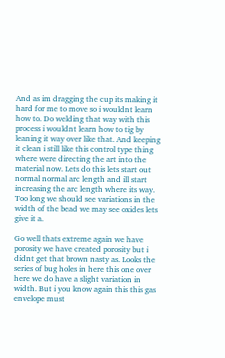And as im dragging the cup its making it hard for me to move so i wouldnt learn how to. Do welding that way with this process i wouldnt learn how to tig by leaning it way over like that. And keeping it clean i still like this control type thing where were directing the art into the material now. Lets do this lets start out normal normal arc length and ill start increasing the arc length where its way. Too long we should see variations in the width of the bead we may see oxides lets give it a.

Go well thats extreme again we have porosity we have created porosity but i didnt get that brown nasty as. Looks the series of bug holes in here this one over here we do have a slight variation in width. But i you know again this this gas envelope must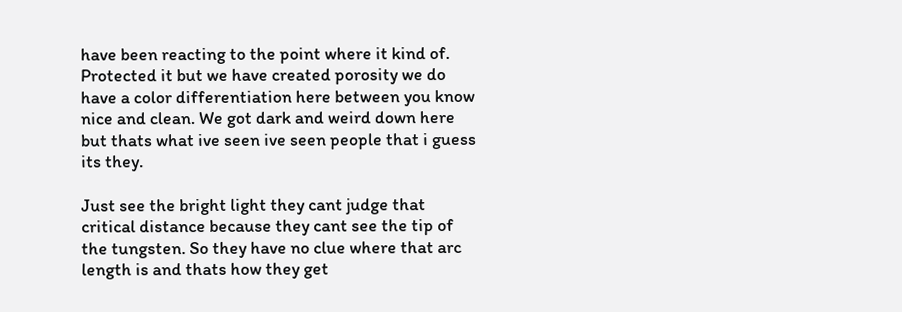have been reacting to the point where it kind of. Protected it but we have created porosity we do have a color differentiation here between you know nice and clean. We got dark and weird down here but thats what ive seen ive seen people that i guess its they.

Just see the bright light they cant judge that critical distance because they cant see the tip of the tungsten. So they have no clue where that arc length is and thats how they get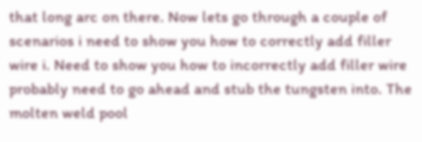that long arc on there. Now lets go through a couple of scenarios i need to show you how to correctly add filler wire i. Need to show you how to incorrectly add filler wire probably need to go ahead and stub the tungsten into. The molten weld pool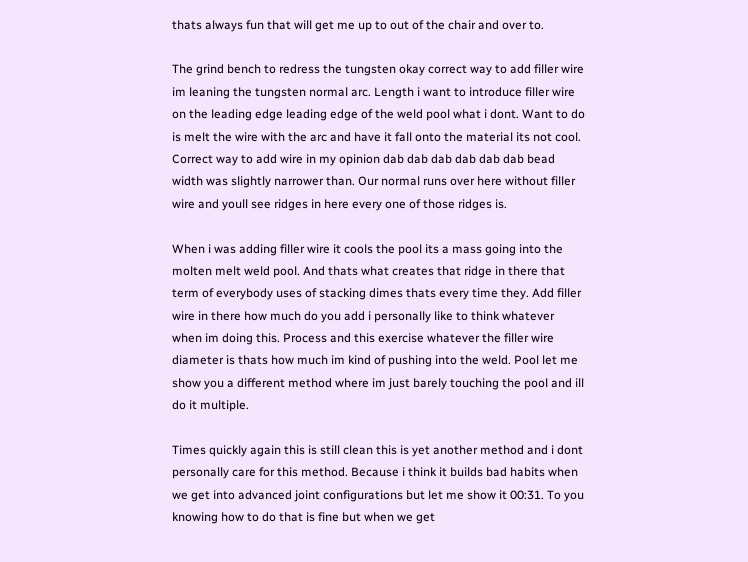thats always fun that will get me up to out of the chair and over to.

The grind bench to redress the tungsten okay correct way to add filler wire im leaning the tungsten normal arc. Length i want to introduce filler wire on the leading edge leading edge of the weld pool what i dont. Want to do is melt the wire with the arc and have it fall onto the material its not cool. Correct way to add wire in my opinion dab dab dab dab dab dab bead width was slightly narrower than. Our normal runs over here without filler wire and youll see ridges in here every one of those ridges is.

When i was adding filler wire it cools the pool its a mass going into the molten melt weld pool. And thats what creates that ridge in there that term of everybody uses of stacking dimes thats every time they. Add filler wire in there how much do you add i personally like to think whatever when im doing this. Process and this exercise whatever the filler wire diameter is thats how much im kind of pushing into the weld. Pool let me show you a different method where im just barely touching the pool and ill do it multiple.

Times quickly again this is still clean this is yet another method and i dont personally care for this method. Because i think it builds bad habits when we get into advanced joint configurations but let me show it 00:31. To you knowing how to do that is fine but when we get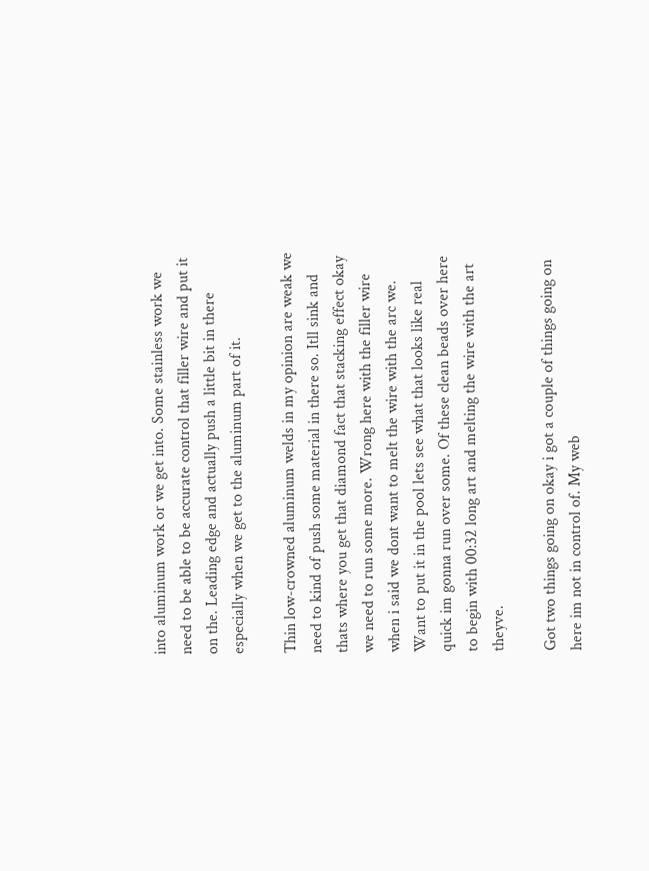into aluminum work or we get into. Some stainless work we need to be able to be accurate control that filler wire and put it on the. Leading edge and actually push a little bit in there especially when we get to the aluminum part of it.

Thin low-crowned aluminum welds in my opinion are weak we need to kind of push some material in there so. Itll sink and thats where you get that diamond fact that stacking effect okay we need to run some more. Wrong here with the filler wire when i said we dont want to melt the wire with the arc we. Want to put it in the pool lets see what that looks like real quick im gonna run over some. Of these clean beads over here to begin with 00:32 long art and melting the wire with the art theyve.

Got two things going on okay i got a couple of things going on here im not in control of. My web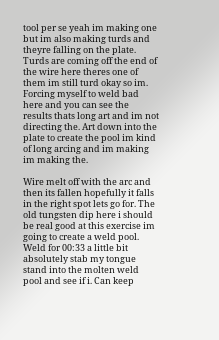tool per se yeah im making one but im also making turds and theyre falling on the plate. Turds are coming off the end of the wire here theres one of them im still turd okay so im. Forcing myself to weld bad here and you can see the results thats long art and im not directing the. Art down into the plate to create the pool im kind of long arcing and im making im making the.

Wire melt off with the arc and then its fallen hopefully it falls in the right spot lets go for. The old tungsten dip here i should be real good at this exercise im going to create a weld pool. Weld for 00:33 a little bit absolutely stab my tongue stand into the molten weld pool and see if i. Can keep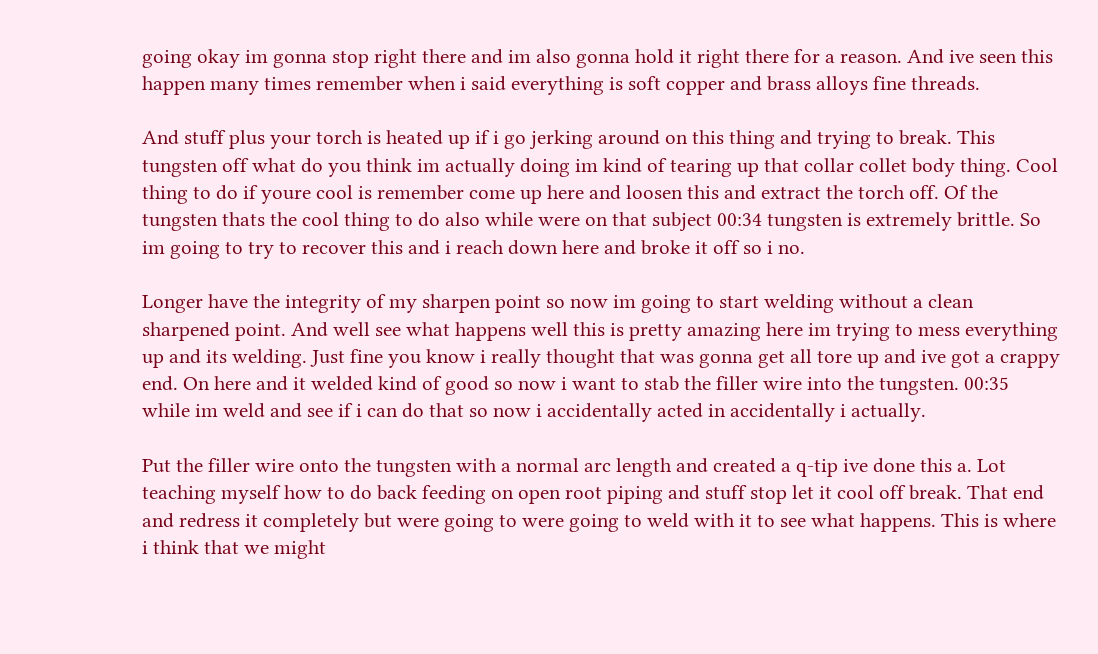going okay im gonna stop right there and im also gonna hold it right there for a reason. And ive seen this happen many times remember when i said everything is soft copper and brass alloys fine threads.

And stuff plus your torch is heated up if i go jerking around on this thing and trying to break. This tungsten off what do you think im actually doing im kind of tearing up that collar collet body thing. Cool thing to do if youre cool is remember come up here and loosen this and extract the torch off. Of the tungsten thats the cool thing to do also while were on that subject 00:34 tungsten is extremely brittle. So im going to try to recover this and i reach down here and broke it off so i no.

Longer have the integrity of my sharpen point so now im going to start welding without a clean sharpened point. And well see what happens well this is pretty amazing here im trying to mess everything up and its welding. Just fine you know i really thought that was gonna get all tore up and ive got a crappy end. On here and it welded kind of good so now i want to stab the filler wire into the tungsten. 00:35 while im weld and see if i can do that so now i accidentally acted in accidentally i actually.

Put the filler wire onto the tungsten with a normal arc length and created a q-tip ive done this a. Lot teaching myself how to do back feeding on open root piping and stuff stop let it cool off break. That end and redress it completely but were going to were going to weld with it to see what happens. This is where i think that we might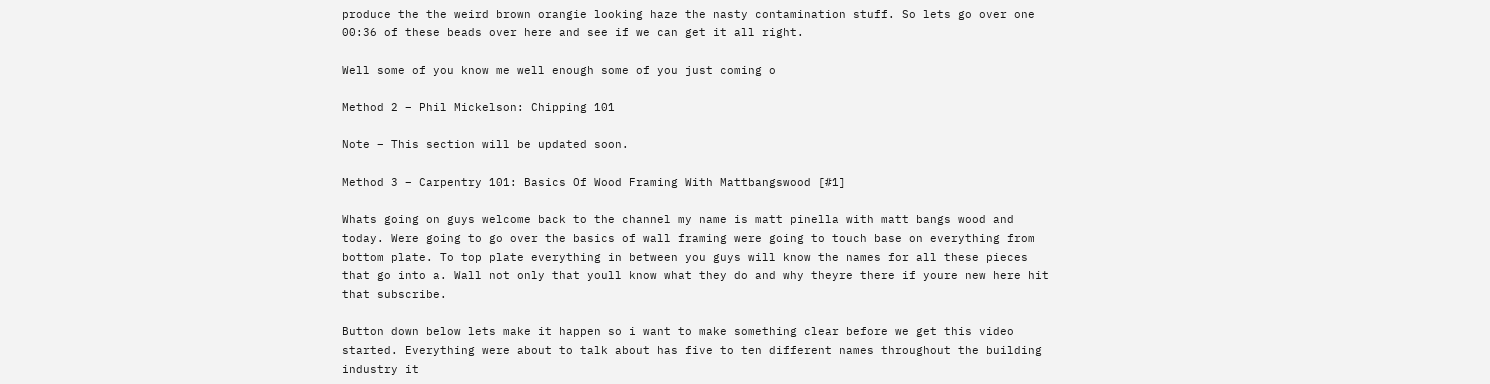produce the the weird brown orangie looking haze the nasty contamination stuff. So lets go over one 00:36 of these beads over here and see if we can get it all right.

Well some of you know me well enough some of you just coming o

Method 2 – Phil Mickelson: Chipping 101

Note – This section will be updated soon.

Method 3 – Carpentry 101: Basics Of Wood Framing With Mattbangswood [#1]

Whats going on guys welcome back to the channel my name is matt pinella with matt bangs wood and today. Were going to go over the basics of wall framing were going to touch base on everything from bottom plate. To top plate everything in between you guys will know the names for all these pieces that go into a. Wall not only that youll know what they do and why theyre there if youre new here hit that subscribe.

Button down below lets make it happen so i want to make something clear before we get this video started. Everything were about to talk about has five to ten different names throughout the building industry it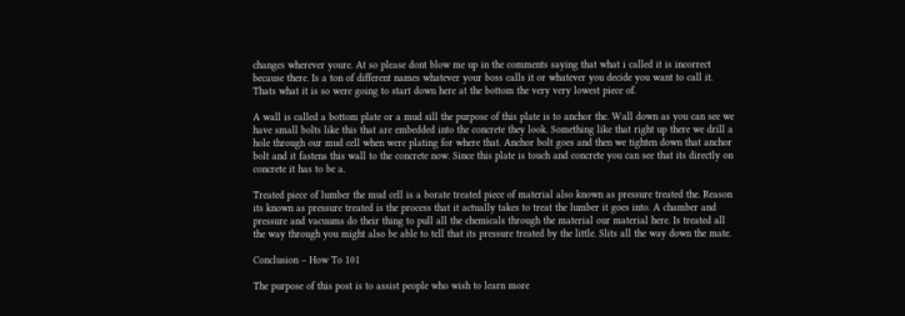changes wherever youre. At so please dont blow me up in the comments saying that what i called it is incorrect because there. Is a ton of different names whatever your boss calls it or whatever you decide you want to call it. Thats what it is so were going to start down here at the bottom the very very lowest piece of.

A wall is called a bottom plate or a mud sill the purpose of this plate is to anchor the. Wall down as you can see we have small bolts like this that are embedded into the concrete they look. Something like that right up there we drill a hole through our mud cell when were plating for where that. Anchor bolt goes and then we tighten down that anchor bolt and it fastens this wall to the concrete now. Since this plate is touch and concrete you can see that its directly on concrete it has to be a.

Treated piece of lumber the mud cell is a borate treated piece of material also known as pressure treated the. Reason its known as pressure treated is the process that it actually takes to treat the lumber it goes into. A chamber and pressure and vacuums do their thing to pull all the chemicals through the material our material here. Is treated all the way through you might also be able to tell that its pressure treated by the little. Slits all the way down the mate.

Conclusion – How To 101

The purpose of this post is to assist people who wish to learn more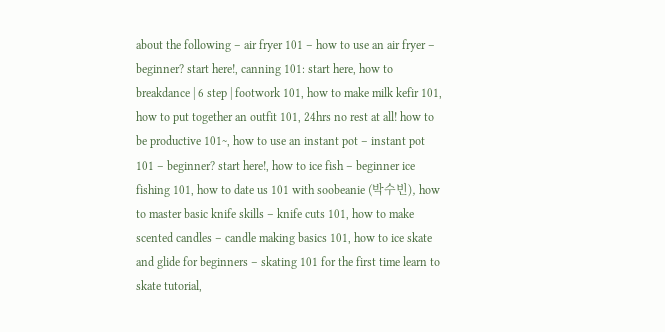about the following – air fryer 101 – how to use an air fryer – beginner? start here!, canning 101: start here, how to breakdance | 6 step | footwork 101, how to make milk kefir 101, how to put together an outfit 101, 24hrs no rest at all! how to be productive 101~, how to use an instant pot – instant pot 101 – beginner? start here!, how to ice fish – beginner ice fishing 101, how to date us 101 with soobeanie (박수빈), how to master basic knife skills – knife cuts 101, how to make scented candles – candle making basics 101, how to ice skate and glide for beginners – skating 101 for the first time learn to skate tutorial,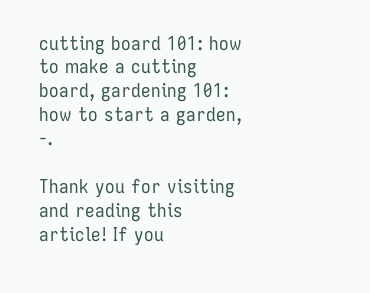cutting board 101: how to make a cutting board, gardening 101: how to start a garden, -.

Thank you for visiting and reading this article! If you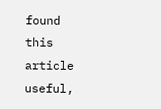found this article useful,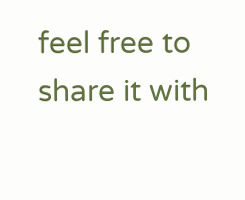feel free to share it with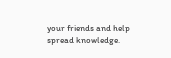your friends and help spread knowledge.